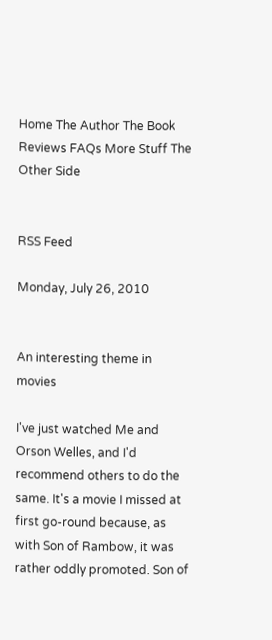Home The Author The Book Reviews FAQs More Stuff The Other Side


RSS Feed

Monday, July 26, 2010


An interesting theme in movies

I've just watched Me and Orson Welles, and I'd recommend others to do the same. It's a movie I missed at first go-round because, as with Son of Rambow, it was rather oddly promoted. Son of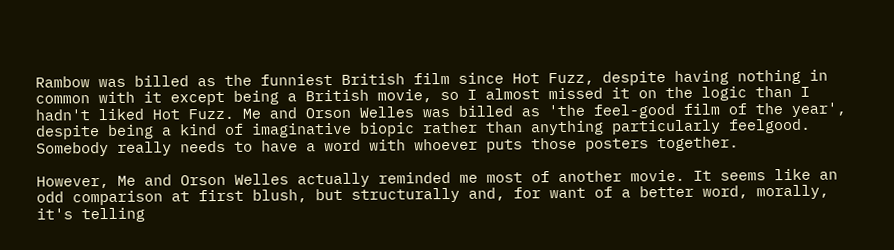Rambow was billed as the funniest British film since Hot Fuzz, despite having nothing in common with it except being a British movie, so I almost missed it on the logic than I hadn't liked Hot Fuzz. Me and Orson Welles was billed as 'the feel-good film of the year', despite being a kind of imaginative biopic rather than anything particularly feelgood. Somebody really needs to have a word with whoever puts those posters together.

However, Me and Orson Welles actually reminded me most of another movie. It seems like an odd comparison at first blush, but structurally and, for want of a better word, morally, it's telling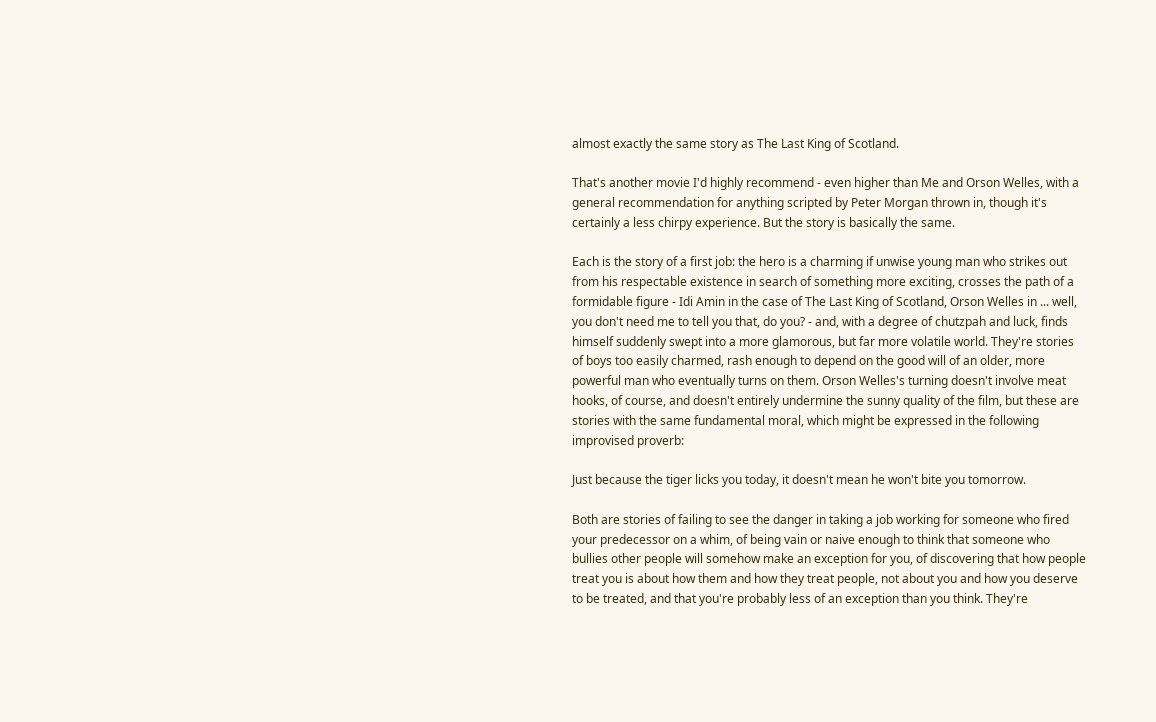almost exactly the same story as The Last King of Scotland.

That's another movie I'd highly recommend - even higher than Me and Orson Welles, with a general recommendation for anything scripted by Peter Morgan thrown in, though it's certainly a less chirpy experience. But the story is basically the same.

Each is the story of a first job: the hero is a charming if unwise young man who strikes out from his respectable existence in search of something more exciting, crosses the path of a formidable figure - Idi Amin in the case of The Last King of Scotland, Orson Welles in ... well, you don't need me to tell you that, do you? - and, with a degree of chutzpah and luck, finds himself suddenly swept into a more glamorous, but far more volatile world. They're stories of boys too easily charmed, rash enough to depend on the good will of an older, more powerful man who eventually turns on them. Orson Welles's turning doesn't involve meat hooks, of course, and doesn't entirely undermine the sunny quality of the film, but these are stories with the same fundamental moral, which might be expressed in the following improvised proverb:

Just because the tiger licks you today, it doesn't mean he won't bite you tomorrow.

Both are stories of failing to see the danger in taking a job working for someone who fired your predecessor on a whim, of being vain or naive enough to think that someone who bullies other people will somehow make an exception for you, of discovering that how people treat you is about how them and how they treat people, not about you and how you deserve to be treated, and that you're probably less of an exception than you think. They're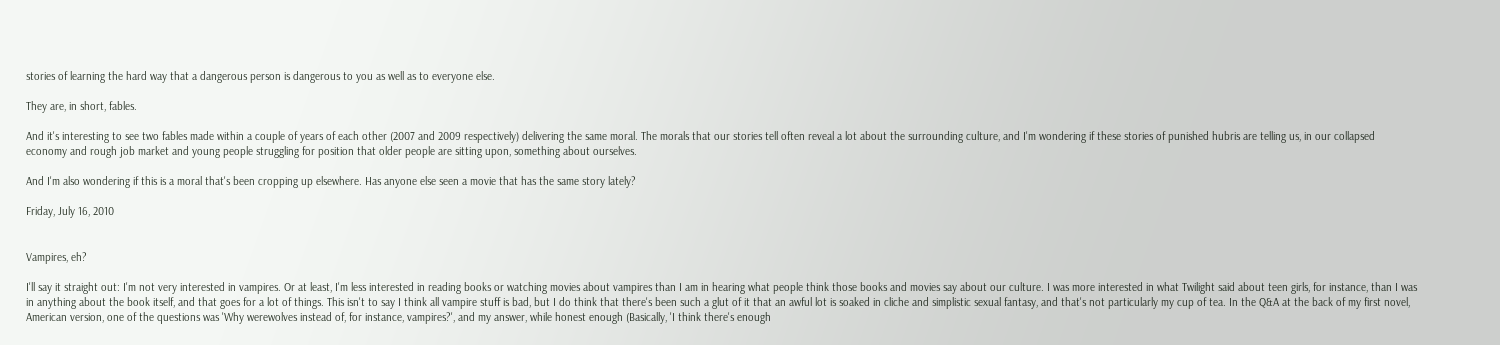stories of learning the hard way that a dangerous person is dangerous to you as well as to everyone else.

They are, in short, fables.

And it's interesting to see two fables made within a couple of years of each other (2007 and 2009 respectively) delivering the same moral. The morals that our stories tell often reveal a lot about the surrounding culture, and I'm wondering if these stories of punished hubris are telling us, in our collapsed economy and rough job market and young people struggling for position that older people are sitting upon, something about ourselves.

And I'm also wondering if this is a moral that's been cropping up elsewhere. Has anyone else seen a movie that has the same story lately?

Friday, July 16, 2010


Vampires, eh?

I'll say it straight out: I'm not very interested in vampires. Or at least, I'm less interested in reading books or watching movies about vampires than I am in hearing what people think those books and movies say about our culture. I was more interested in what Twilight said about teen girls, for instance, than I was in anything about the book itself, and that goes for a lot of things. This isn't to say I think all vampire stuff is bad, but I do think that there's been such a glut of it that an awful lot is soaked in cliche and simplistic sexual fantasy, and that's not particularly my cup of tea. In the Q&A at the back of my first novel, American version, one of the questions was 'Why werewolves instead of, for instance, vampires?', and my answer, while honest enough (Basically, 'I think there's enough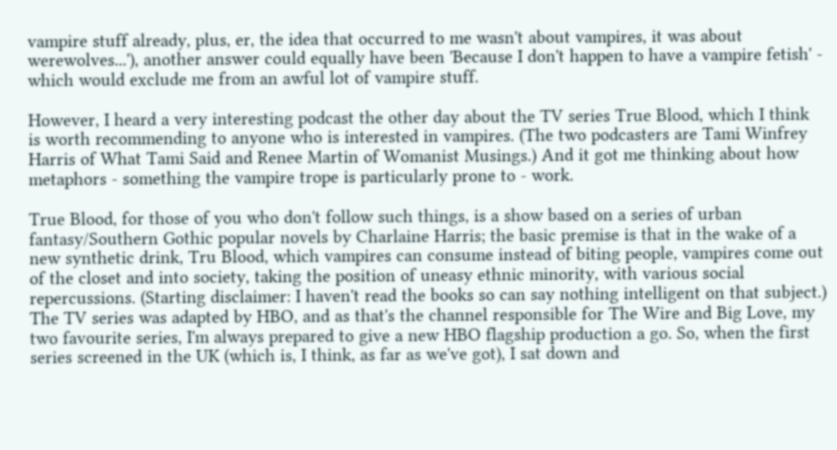vampire stuff already, plus, er, the idea that occurred to me wasn't about vampires, it was about werewolves...'), another answer could equally have been 'Because I don't happen to have a vampire fetish' - which would exclude me from an awful lot of vampire stuff.

However, I heard a very interesting podcast the other day about the TV series True Blood, which I think is worth recommending to anyone who is interested in vampires. (The two podcasters are Tami Winfrey Harris of What Tami Said and Renee Martin of Womanist Musings.) And it got me thinking about how metaphors - something the vampire trope is particularly prone to - work.

True Blood, for those of you who don't follow such things, is a show based on a series of urban fantasy/Southern Gothic popular novels by Charlaine Harris; the basic premise is that in the wake of a new synthetic drink, Tru Blood, which vampires can consume instead of biting people, vampires come out of the closet and into society, taking the position of uneasy ethnic minority, with various social repercussions. (Starting disclaimer: I haven't read the books so can say nothing intelligent on that subject.) The TV series was adapted by HBO, and as that's the channel responsible for The Wire and Big Love, my two favourite series, I'm always prepared to give a new HBO flagship production a go. So, when the first series screened in the UK (which is, I think, as far as we've got), I sat down and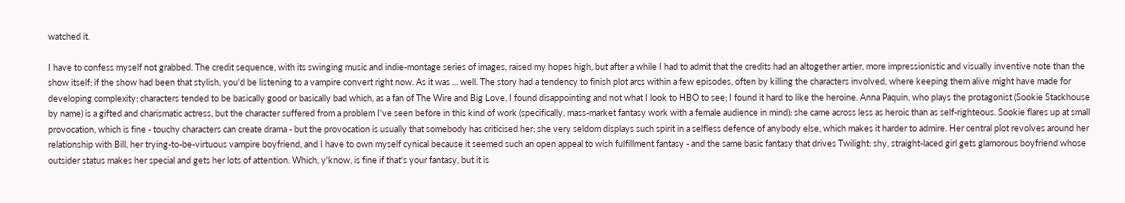watched it.

I have to confess myself not grabbed. The credit sequence, with its swinging music and indie-montage series of images, raised my hopes high, but after a while I had to admit that the credits had an altogether artier, more impressionistic and visually inventive note than the show itself; if the show had been that stylish, you'd be listening to a vampire convert right now. As it was ... well. The story had a tendency to finish plot arcs within a few episodes, often by killing the characters involved, where keeping them alive might have made for developing complexity; characters tended to be basically good or basically bad which, as a fan of The Wire and Big Love, I found disappointing and not what I look to HBO to see; I found it hard to like the heroine. Anna Paquin, who plays the protagonist (Sookie Stackhouse by name) is a gifted and charismatic actress, but the character suffered from a problem I've seen before in this kind of work (specifically, mass-market fantasy work with a female audience in mind): she came across less as heroic than as self-righteous. Sookie flares up at small provocation, which is fine - touchy characters can create drama - but the provocation is usually that somebody has criticised her; she very seldom displays such spirit in a selfless defence of anybody else, which makes it harder to admire. Her central plot revolves around her relationship with Bill, her trying-to-be-virtuous vampire boyfriend, and I have to own myself cynical because it seemed such an open appeal to wish fulfillment fantasy - and the same basic fantasy that drives Twilight: shy, straight-laced girl gets glamorous boyfriend whose outsider status makes her special and gets her lots of attention. Which, y'know, is fine if that's your fantasy, but it is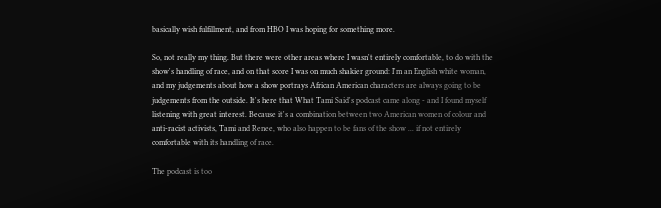basically wish fulfillment, and from HBO I was hoping for something more.

So, not really my thing. But there were other areas where I wasn't entirely comfortable, to do with the show's handling of race, and on that score I was on much shakier ground: I'm an English white woman, and my judgements about how a show portrays African American characters are always going to be judgements from the outside. It's here that What Tami Said's podcast came along - and I found myself listening with great interest. Because it's a combination between two American women of colour and anti-racist activists, Tami and Renee, who also happen to be fans of the show ... if not entirely comfortable with its handling of race.

The podcast is too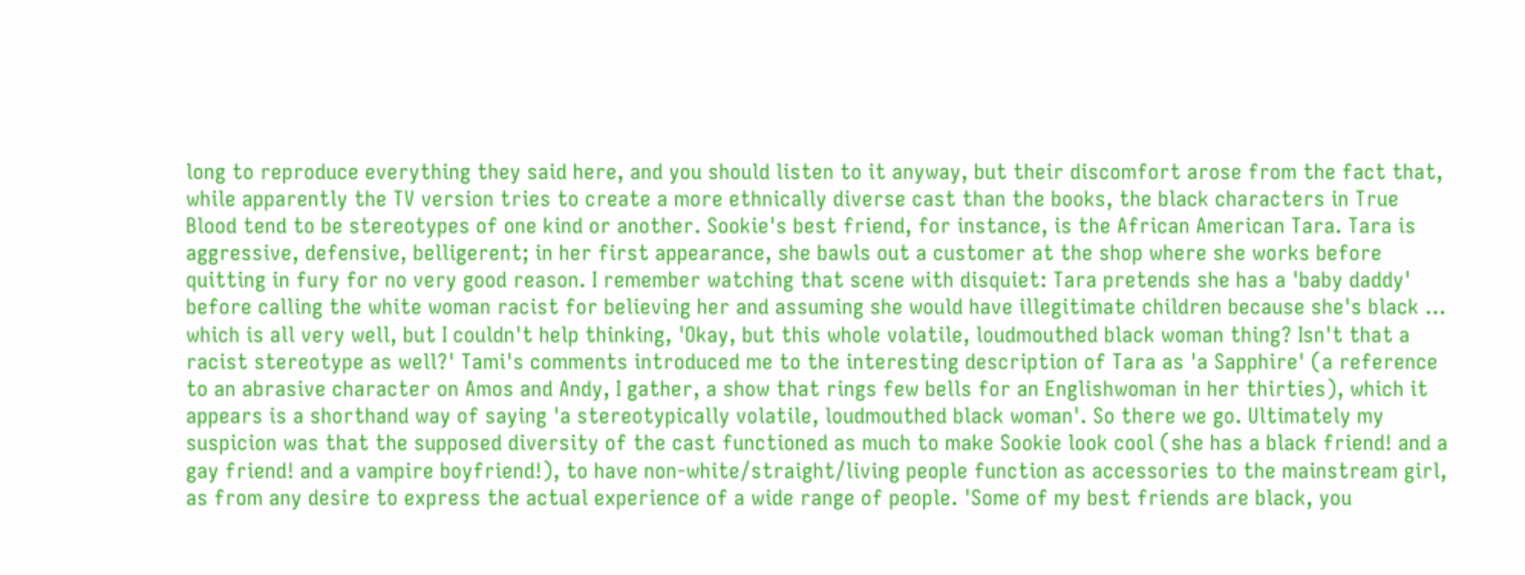long to reproduce everything they said here, and you should listen to it anyway, but their discomfort arose from the fact that, while apparently the TV version tries to create a more ethnically diverse cast than the books, the black characters in True Blood tend to be stereotypes of one kind or another. Sookie's best friend, for instance, is the African American Tara. Tara is aggressive, defensive, belligerent; in her first appearance, she bawls out a customer at the shop where she works before quitting in fury for no very good reason. I remember watching that scene with disquiet: Tara pretends she has a 'baby daddy' before calling the white woman racist for believing her and assuming she would have illegitimate children because she's black ... which is all very well, but I couldn't help thinking, 'Okay, but this whole volatile, loudmouthed black woman thing? Isn't that a racist stereotype as well?' Tami's comments introduced me to the interesting description of Tara as 'a Sapphire' (a reference to an abrasive character on Amos and Andy, I gather, a show that rings few bells for an Englishwoman in her thirties), which it appears is a shorthand way of saying 'a stereotypically volatile, loudmouthed black woman'. So there we go. Ultimately my suspicion was that the supposed diversity of the cast functioned as much to make Sookie look cool (she has a black friend! and a gay friend! and a vampire boyfriend!), to have non-white/straight/living people function as accessories to the mainstream girl, as from any desire to express the actual experience of a wide range of people. 'Some of my best friends are black, you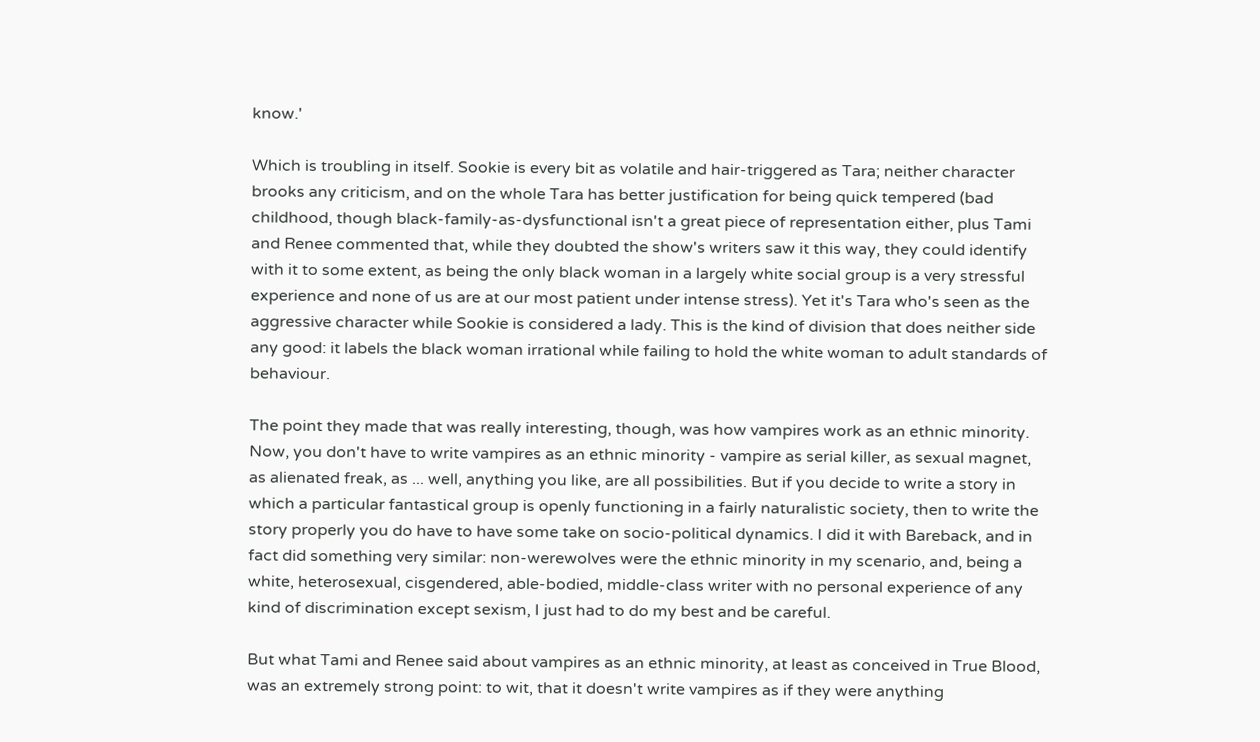know.'

Which is troubling in itself. Sookie is every bit as volatile and hair-triggered as Tara; neither character brooks any criticism, and on the whole Tara has better justification for being quick tempered (bad childhood, though black-family-as-dysfunctional isn't a great piece of representation either, plus Tami and Renee commented that, while they doubted the show's writers saw it this way, they could identify with it to some extent, as being the only black woman in a largely white social group is a very stressful experience and none of us are at our most patient under intense stress). Yet it's Tara who's seen as the aggressive character while Sookie is considered a lady. This is the kind of division that does neither side any good: it labels the black woman irrational while failing to hold the white woman to adult standards of behaviour.

The point they made that was really interesting, though, was how vampires work as an ethnic minority. Now, you don't have to write vampires as an ethnic minority - vampire as serial killer, as sexual magnet, as alienated freak, as ... well, anything you like, are all possibilities. But if you decide to write a story in which a particular fantastical group is openly functioning in a fairly naturalistic society, then to write the story properly you do have to have some take on socio-political dynamics. I did it with Bareback, and in fact did something very similar: non-werewolves were the ethnic minority in my scenario, and, being a white, heterosexual, cisgendered, able-bodied, middle-class writer with no personal experience of any kind of discrimination except sexism, I just had to do my best and be careful.

But what Tami and Renee said about vampires as an ethnic minority, at least as conceived in True Blood, was an extremely strong point: to wit, that it doesn't write vampires as if they were anything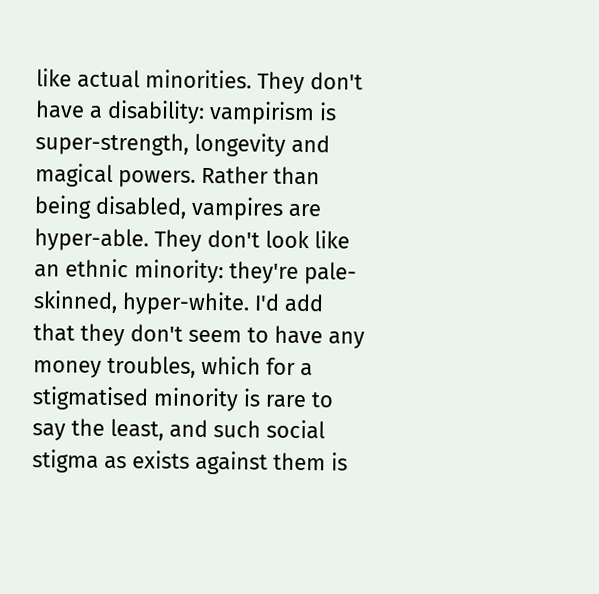like actual minorities. They don't have a disability: vampirism is super-strength, longevity and magical powers. Rather than being disabled, vampires are hyper-able. They don't look like an ethnic minority: they're pale-skinned, hyper-white. I'd add that they don't seem to have any money troubles, which for a stigmatised minority is rare to say the least, and such social stigma as exists against them is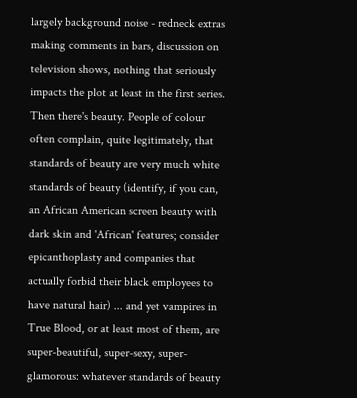largely background noise - redneck extras making comments in bars, discussion on television shows, nothing that seriously impacts the plot at least in the first series. Then there's beauty. People of colour often complain, quite legitimately, that standards of beauty are very much white standards of beauty (identify, if you can, an African American screen beauty with dark skin and 'African' features; consider epicanthoplasty and companies that actually forbid their black employees to have natural hair) ... and yet vampires in True Blood, or at least most of them, are super-beautiful, super-sexy, super-glamorous: whatever standards of beauty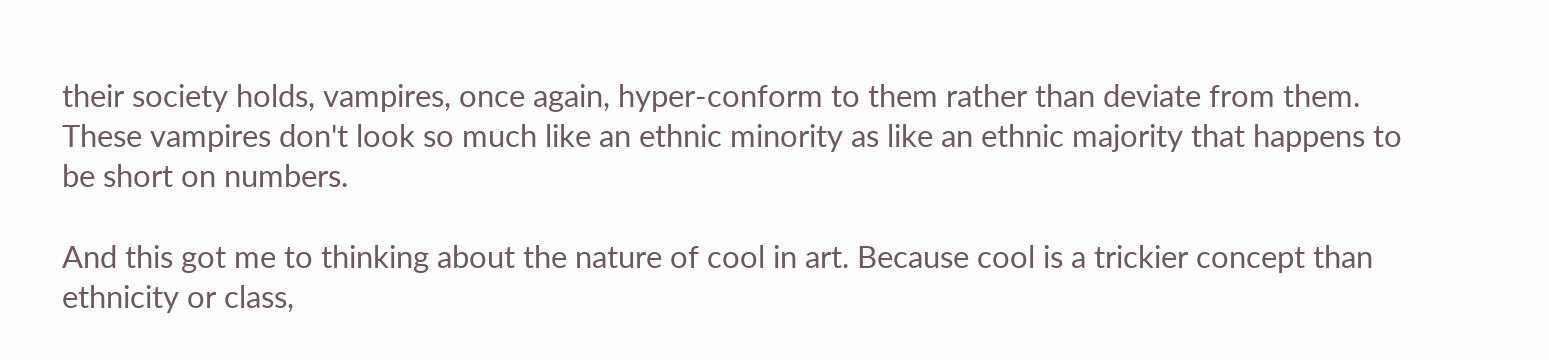their society holds, vampires, once again, hyper-conform to them rather than deviate from them. These vampires don't look so much like an ethnic minority as like an ethnic majority that happens to be short on numbers.

And this got me to thinking about the nature of cool in art. Because cool is a trickier concept than ethnicity or class,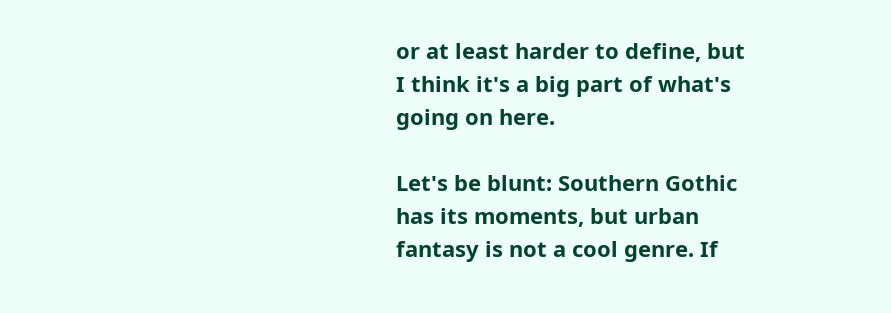or at least harder to define, but I think it's a big part of what's going on here.

Let's be blunt: Southern Gothic has its moments, but urban fantasy is not a cool genre. If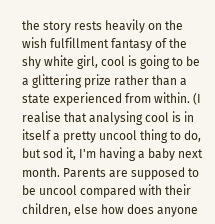the story rests heavily on the wish fulfillment fantasy of the shy white girl, cool is going to be a glittering prize rather than a state experienced from within. (I realise that analysing cool is in itself a pretty uncool thing to do, but sod it, I'm having a baby next month. Parents are supposed to be uncool compared with their children, else how does anyone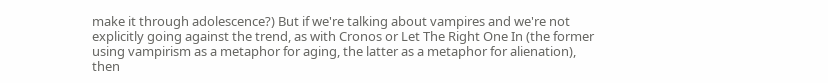make it through adolescence?) But if we're talking about vampires and we're not explicitly going against the trend, as with Cronos or Let The Right One In (the former using vampirism as a metaphor for aging, the latter as a metaphor for alienation), then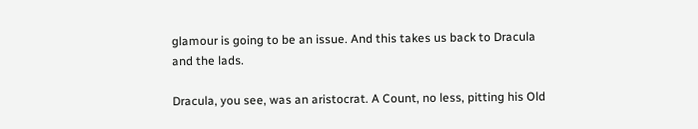glamour is going to be an issue. And this takes us back to Dracula and the lads.

Dracula, you see, was an aristocrat. A Count, no less, pitting his Old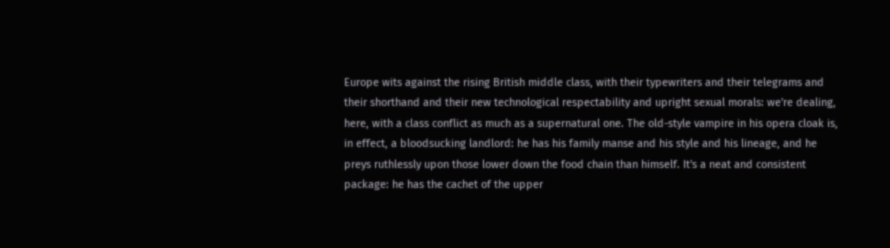Europe wits against the rising British middle class, with their typewriters and their telegrams and their shorthand and their new technological respectability and upright sexual morals: we're dealing, here, with a class conflict as much as a supernatural one. The old-style vampire in his opera cloak is, in effect, a bloodsucking landlord: he has his family manse and his style and his lineage, and he preys ruthlessly upon those lower down the food chain than himself. It's a neat and consistent package: he has the cachet of the upper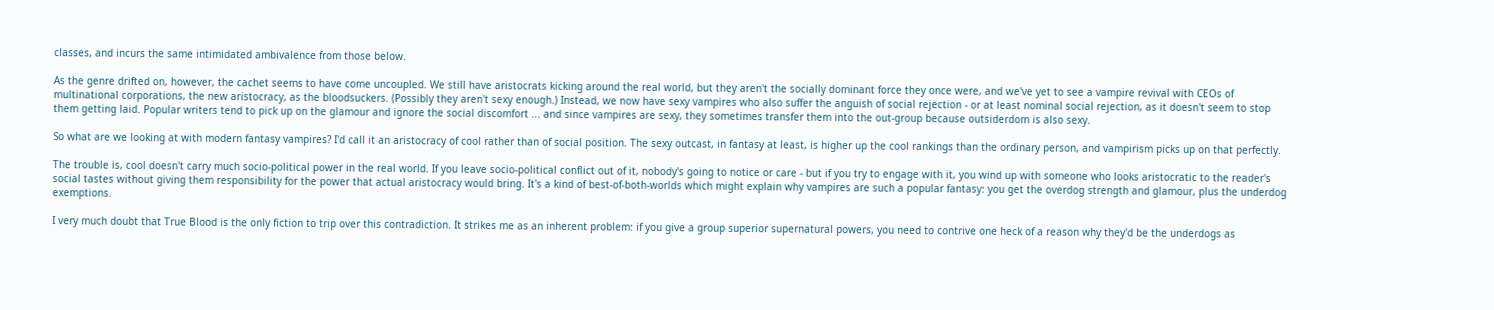classes, and incurs the same intimidated ambivalence from those below.

As the genre drifted on, however, the cachet seems to have come uncoupled. We still have aristocrats kicking around the real world, but they aren't the socially dominant force they once were, and we've yet to see a vampire revival with CEOs of multinational corporations, the new aristocracy, as the bloodsuckers. (Possibly they aren't sexy enough.) Instead, we now have sexy vampires who also suffer the anguish of social rejection - or at least nominal social rejection, as it doesn't seem to stop them getting laid. Popular writers tend to pick up on the glamour and ignore the social discomfort ... and since vampires are sexy, they sometimes transfer them into the out-group because outsiderdom is also sexy.

So what are we looking at with modern fantasy vampires? I'd call it an aristocracy of cool rather than of social position. The sexy outcast, in fantasy at least, is higher up the cool rankings than the ordinary person, and vampirism picks up on that perfectly.

The trouble is, cool doesn't carry much socio-political power in the real world. If you leave socio-political conflict out of it, nobody's going to notice or care - but if you try to engage with it, you wind up with someone who looks aristocratic to the reader's social tastes without giving them responsibility for the power that actual aristocracy would bring. It's a kind of best-of-both-worlds which might explain why vampires are such a popular fantasy: you get the overdog strength and glamour, plus the underdog exemptions.

I very much doubt that True Blood is the only fiction to trip over this contradiction. It strikes me as an inherent problem: if you give a group superior supernatural powers, you need to contrive one heck of a reason why they'd be the underdogs as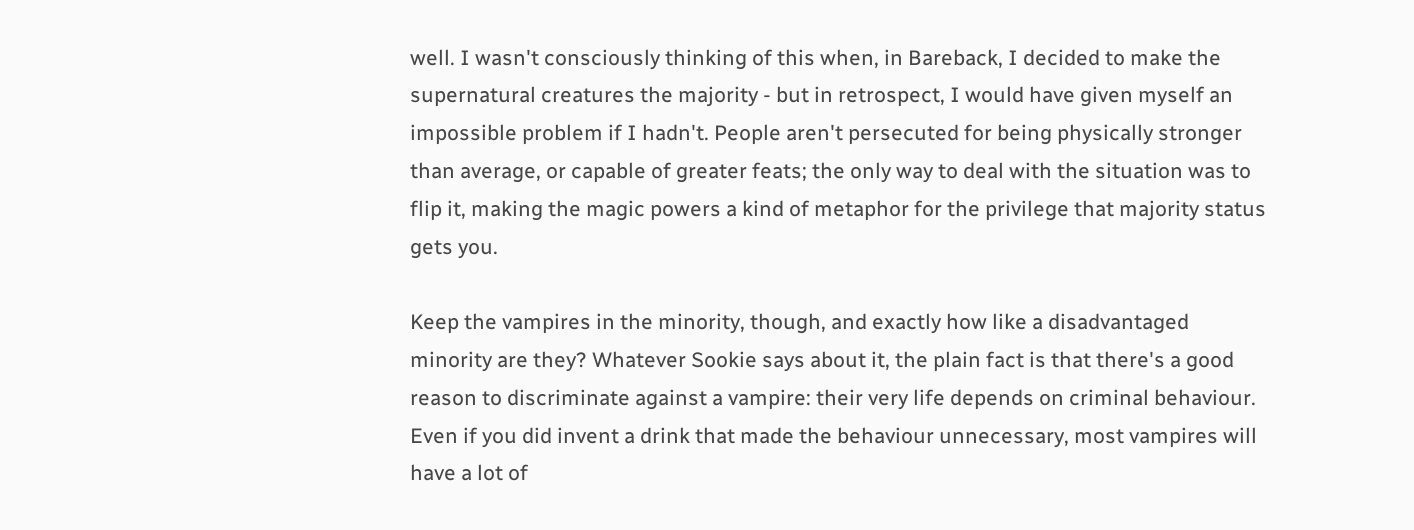well. I wasn't consciously thinking of this when, in Bareback, I decided to make the supernatural creatures the majority - but in retrospect, I would have given myself an impossible problem if I hadn't. People aren't persecuted for being physically stronger than average, or capable of greater feats; the only way to deal with the situation was to flip it, making the magic powers a kind of metaphor for the privilege that majority status gets you.

Keep the vampires in the minority, though, and exactly how like a disadvantaged minority are they? Whatever Sookie says about it, the plain fact is that there's a good reason to discriminate against a vampire: their very life depends on criminal behaviour. Even if you did invent a drink that made the behaviour unnecessary, most vampires will have a lot of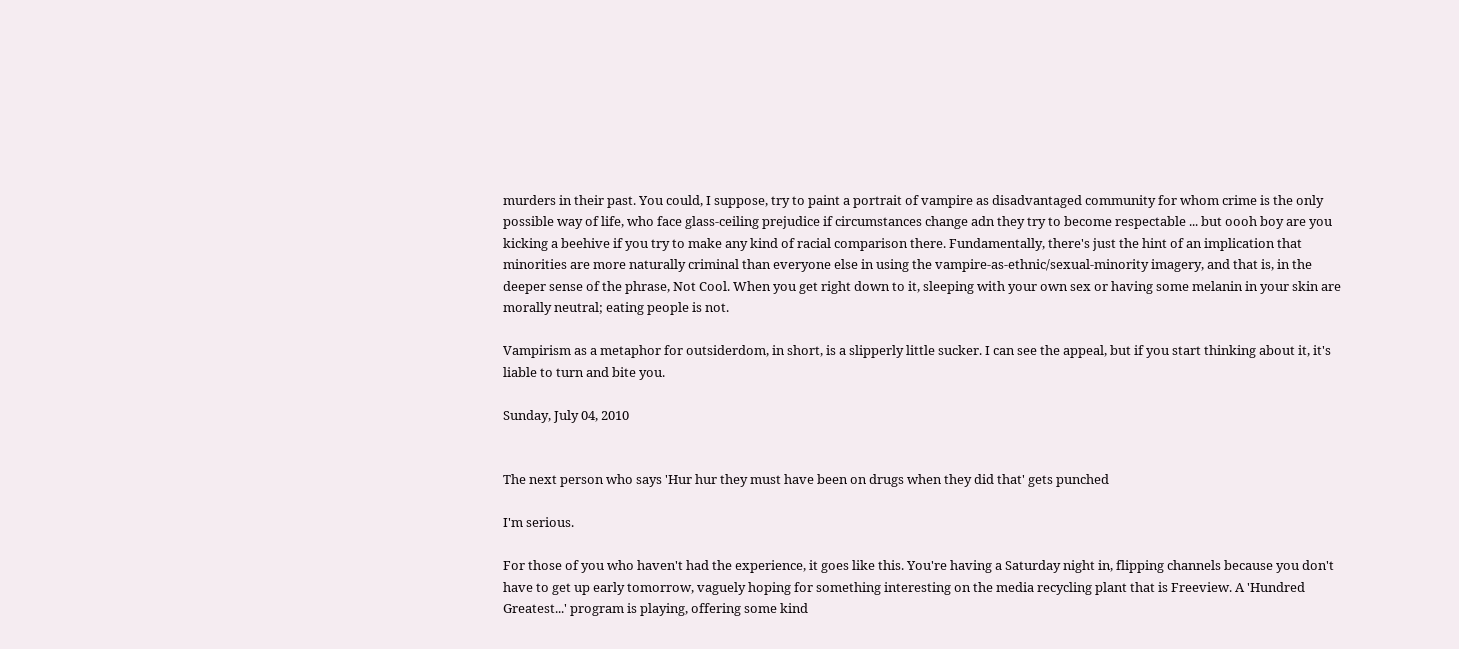murders in their past. You could, I suppose, try to paint a portrait of vampire as disadvantaged community for whom crime is the only possible way of life, who face glass-ceiling prejudice if circumstances change adn they try to become respectable ... but oooh boy are you kicking a beehive if you try to make any kind of racial comparison there. Fundamentally, there's just the hint of an implication that minorities are more naturally criminal than everyone else in using the vampire-as-ethnic/sexual-minority imagery, and that is, in the deeper sense of the phrase, Not Cool. When you get right down to it, sleeping with your own sex or having some melanin in your skin are morally neutral; eating people is not.

Vampirism as a metaphor for outsiderdom, in short, is a slipperly little sucker. I can see the appeal, but if you start thinking about it, it's liable to turn and bite you.

Sunday, July 04, 2010


The next person who says 'Hur hur they must have been on drugs when they did that' gets punched

I'm serious.

For those of you who haven't had the experience, it goes like this. You're having a Saturday night in, flipping channels because you don't have to get up early tomorrow, vaguely hoping for something interesting on the media recycling plant that is Freeview. A 'Hundred Greatest...' program is playing, offering some kind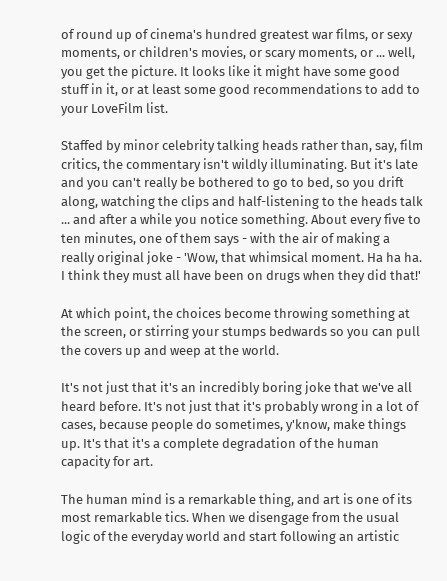of round up of cinema's hundred greatest war films, or sexy moments, or children's movies, or scary moments, or ... well, you get the picture. It looks like it might have some good stuff in it, or at least some good recommendations to add to your LoveFilm list.

Staffed by minor celebrity talking heads rather than, say, film critics, the commentary isn't wildly illuminating. But it's late and you can't really be bothered to go to bed, so you drift along, watching the clips and half-listening to the heads talk ... and after a while you notice something. About every five to ten minutes, one of them says - with the air of making a really original joke - 'Wow, that whimsical moment. Ha ha ha. I think they must all have been on drugs when they did that!'

At which point, the choices become throwing something at the screen, or stirring your stumps bedwards so you can pull the covers up and weep at the world.

It's not just that it's an incredibly boring joke that we've all heard before. It's not just that it's probably wrong in a lot of cases, because people do sometimes, y'know, make things up. It's that it's a complete degradation of the human capacity for art.

The human mind is a remarkable thing, and art is one of its most remarkable tics. When we disengage from the usual logic of the everyday world and start following an artistic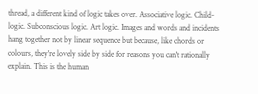thread, a different kind of logic takes over. Associative logic. Child-logic. Subconscious logic. Art logic. Images and words and incidents hang together not by linear sequence but because, like chords or colours, they're lovely side by side for reasons you can't rationally explain. This is the human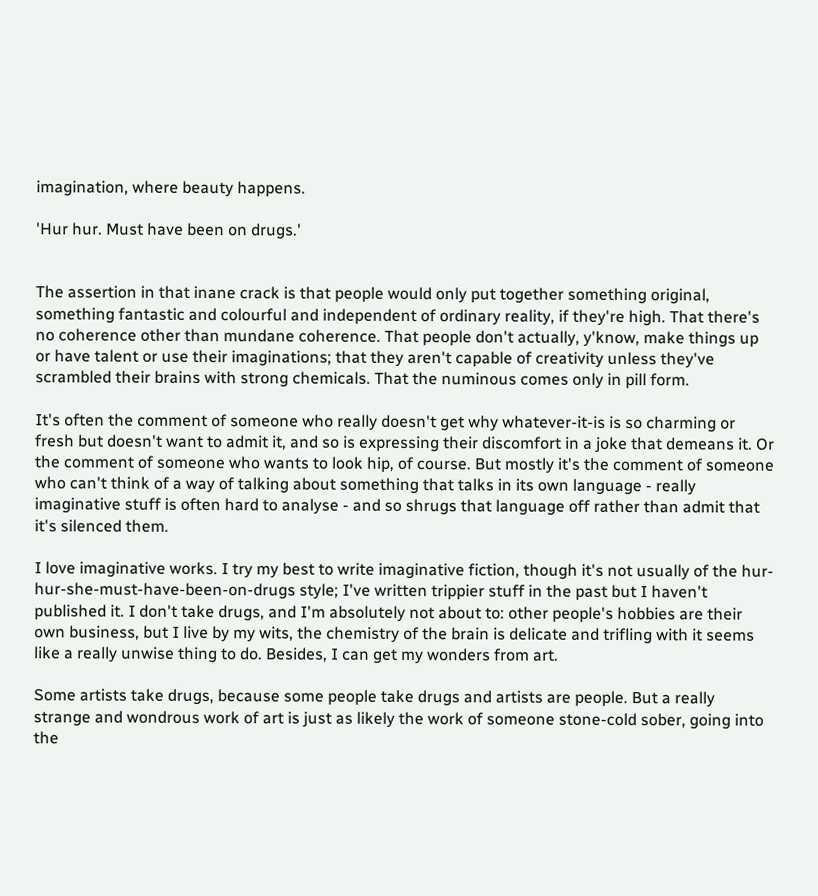imagination, where beauty happens.

'Hur hur. Must have been on drugs.'


The assertion in that inane crack is that people would only put together something original, something fantastic and colourful and independent of ordinary reality, if they're high. That there's no coherence other than mundane coherence. That people don't actually, y'know, make things up or have talent or use their imaginations; that they aren't capable of creativity unless they've scrambled their brains with strong chemicals. That the numinous comes only in pill form.

It's often the comment of someone who really doesn't get why whatever-it-is is so charming or fresh but doesn't want to admit it, and so is expressing their discomfort in a joke that demeans it. Or the comment of someone who wants to look hip, of course. But mostly it's the comment of someone who can't think of a way of talking about something that talks in its own language - really imaginative stuff is often hard to analyse - and so shrugs that language off rather than admit that it's silenced them.

I love imaginative works. I try my best to write imaginative fiction, though it's not usually of the hur-hur-she-must-have-been-on-drugs style; I've written trippier stuff in the past but I haven't published it. I don't take drugs, and I'm absolutely not about to: other people's hobbies are their own business, but I live by my wits, the chemistry of the brain is delicate and trifling with it seems like a really unwise thing to do. Besides, I can get my wonders from art.

Some artists take drugs, because some people take drugs and artists are people. But a really strange and wondrous work of art is just as likely the work of someone stone-cold sober, going into the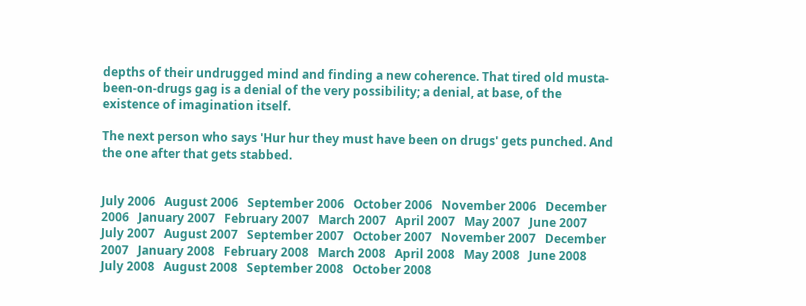depths of their undrugged mind and finding a new coherence. That tired old musta-been-on-drugs gag is a denial of the very possibility; a denial, at base, of the existence of imagination itself.

The next person who says 'Hur hur they must have been on drugs' gets punched. And the one after that gets stabbed.


July 2006   August 2006   September 2006   October 2006   November 2006   December 2006   January 2007   February 2007   March 2007   April 2007   May 2007   June 2007   July 2007   August 2007   September 2007   October 2007   November 2007   December 2007   January 2008   February 2008   March 2008   April 2008   May 2008   June 2008   July 2008   August 2008   September 2008   October 2008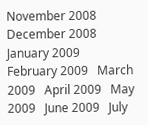November 2008   December 2008   January 2009   February 2009   March 2009   April 2009   May 2009   June 2009   July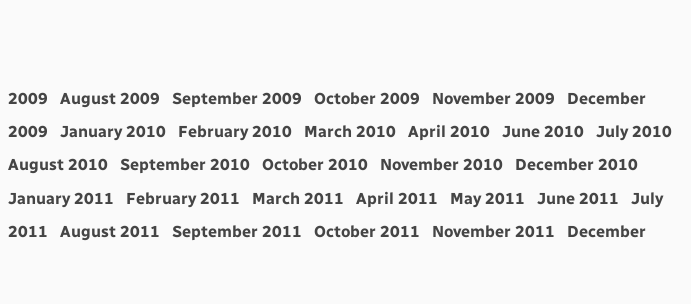2009   August 2009   September 2009   October 2009   November 2009   December 2009   January 2010   February 2010   March 2010   April 2010   June 2010   July 2010   August 2010   September 2010   October 2010   November 2010   December 2010   January 2011   February 2011   March 2011   April 2011   May 2011   June 2011   July 2011   August 2011   September 2011   October 2011   November 2011   December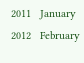2011   January 2012   February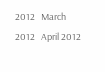2012   March 2012   April 2012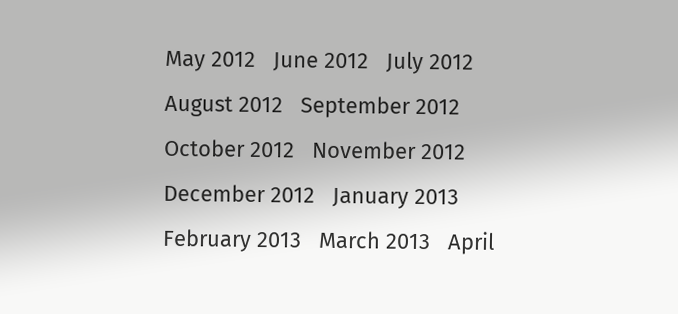May 2012   June 2012   July 2012   August 2012   September 2012   October 2012   November 2012   December 2012   January 2013   February 2013   March 2013   April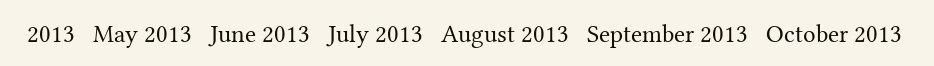2013   May 2013   June 2013   July 2013   August 2013   September 2013   October 2013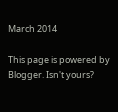March 2014

This page is powered by Blogger. Isn't yours?